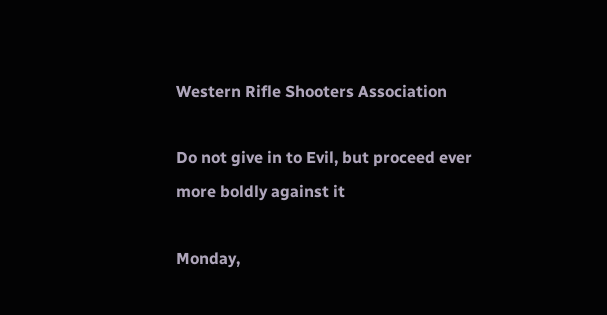Western Rifle Shooters Association

Do not give in to Evil, but proceed ever more boldly against it

Monday,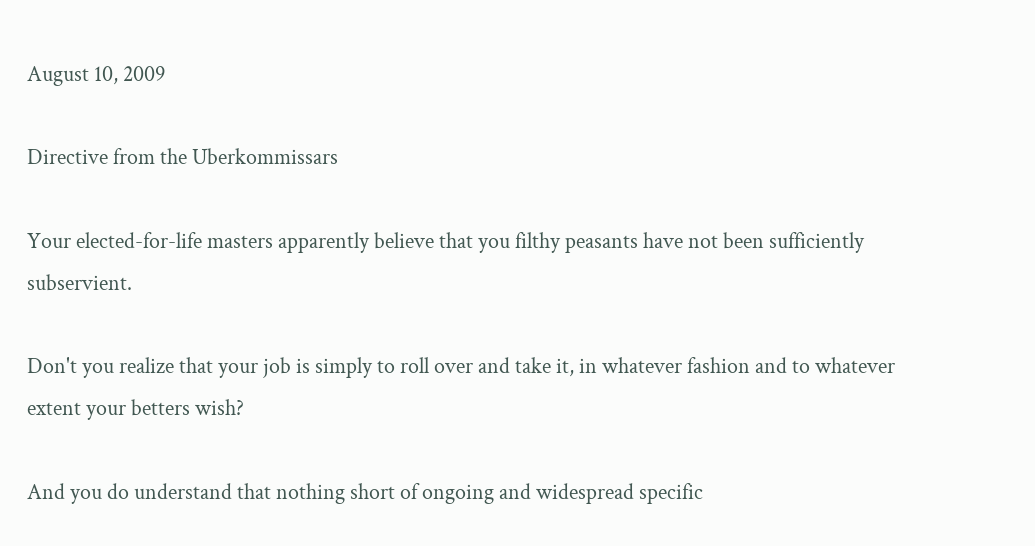August 10, 2009

Directive from the Uberkommissars

Your elected-for-life masters apparently believe that you filthy peasants have not been sufficiently subservient.

Don't you realize that your job is simply to roll over and take it, in whatever fashion and to whatever extent your betters wish?

And you do understand that nothing short of ongoing and widespread specific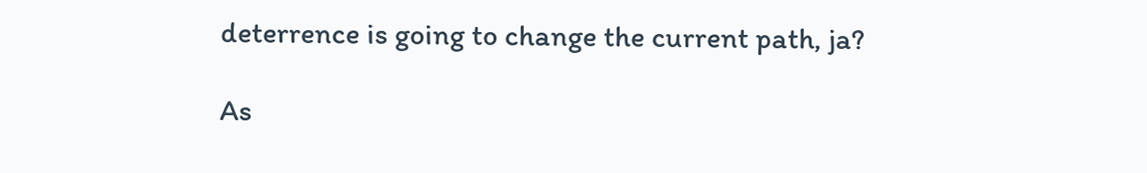deterrence is going to change the current path, ja?

As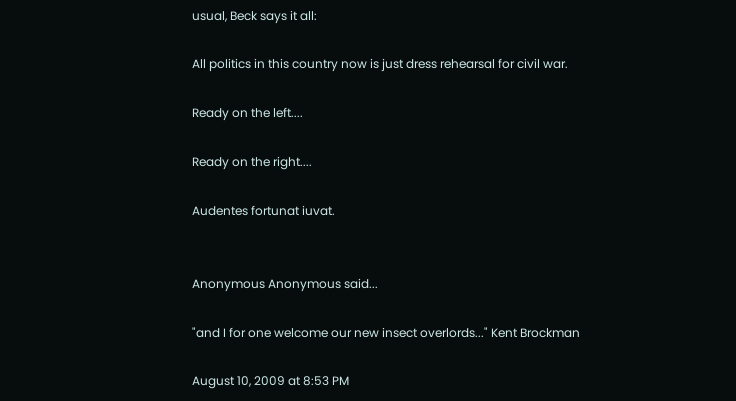usual, Beck says it all:

All politics in this country now is just dress rehearsal for civil war.

Ready on the left....

Ready on the right....

Audentes fortunat iuvat.


Anonymous Anonymous said...

"and I for one welcome our new insect overlords..." Kent Brockman

August 10, 2009 at 8:53 PM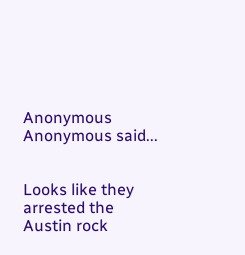Anonymous Anonymous said...


Looks like they arrested the Austin rock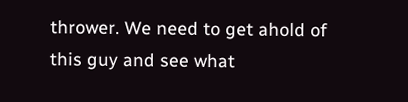thrower. We need to get ahold of this guy and see what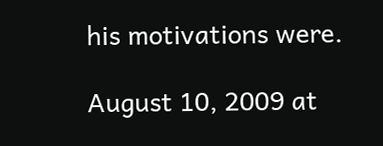his motivations were.

August 10, 2009 at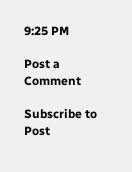9:25 PM

Post a Comment

Subscribe to Post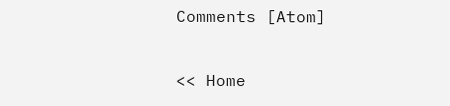Comments [Atom]

<< Home